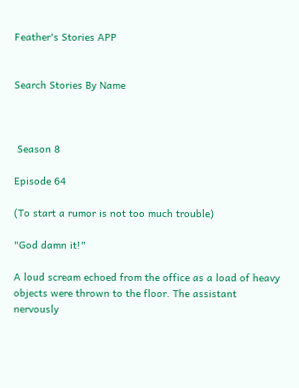Feather's Stories APP


Search Stories By Name



 Season 8

Episode 64

(To start a rumor is not too much trouble)

"God damn it!"

A loud scream echoed from the office as a load of heavy objects were thrown to the floor. The assistant nervously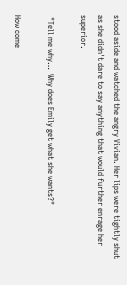stood aside and watched the angry Vivian. Her lips were tightly shut as she didn't dare to say anything that would further enrage her superior.

 "Tell me why…  Why does Emily get what she wants?"

How come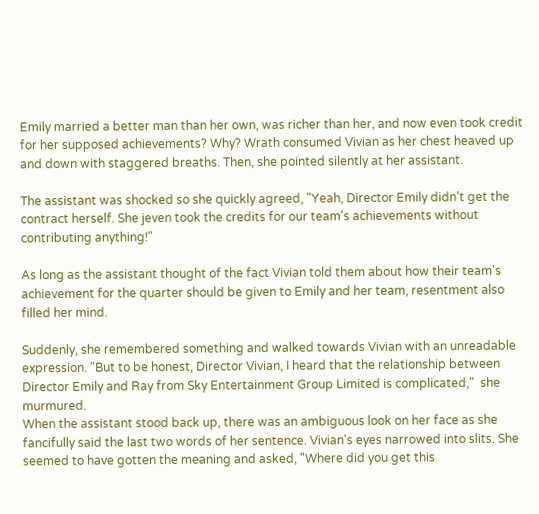Emily married a better man than her own, was richer than her, and now even took credit for her supposed achievements? Why? Wrath consumed Vivian as her chest heaved up and down with staggered breaths. Then, she pointed silently at her assistant.

The assistant was shocked so she quickly agreed, "Yeah, Director Emily didn't get the contract herself. She jeven took the credits for our team's achievements without contributing anything!"

As long as the assistant thought of the fact Vivian told them about how their team's achievement for the quarter should be given to Emily and her team, resentment also filled her mind.

Suddenly, she remembered something and walked towards Vivian with an unreadable expression. "But to be honest, Director Vivian, I heard that the relationship between Director Emily and Ray from Sky Entertainment Group Limited is complicated,"  she murmured.
When the assistant stood back up, there was an ambiguous look on her face as she fancifully said the last two words of her sentence. Vivian's eyes narrowed into slits. She seemed to have gotten the meaning and asked, "Where did you get this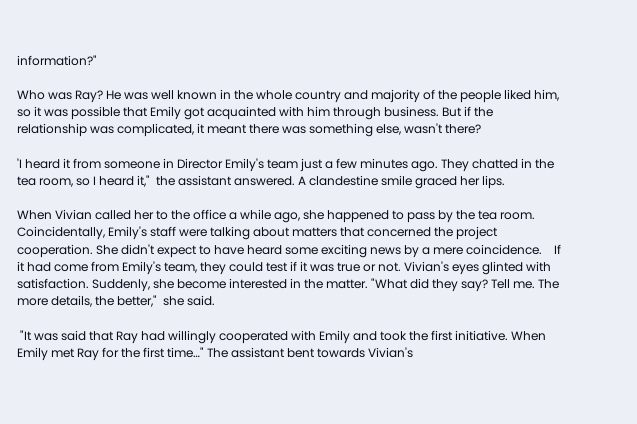information?"

Who was Ray? He was well known in the whole country and majority of the people liked him, so it was possible that Emily got acquainted with him through business. But if the relationship was complicated, it meant there was something else, wasn't there?

'I heard it from someone in Director Emily's team just a few minutes ago. They chatted in the tea room, so I heard it,"  the assistant answered. A clandestine smile graced her lips.

When Vivian called her to the office a while ago, she happened to pass by the tea room. Coincidentally, Emily's staff were talking about matters that concerned the project cooperation. She didn't expect to have heard some exciting news by a mere coincidence.    If it had come from Emily's team, they could test if it was true or not. Vivian's eyes glinted with satisfaction. Suddenly, she become interested in the matter. "What did they say? Tell me. The more details, the better,"  she said.

 "It was said that Ray had willingly cooperated with Emily and took the first initiative. When Emily met Ray for the first time…" The assistant bent towards Vivian's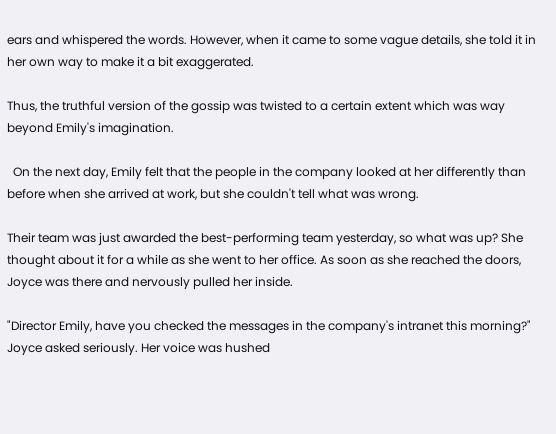ears and whispered the words. However, when it came to some vague details, she told it in her own way to make it a bit exaggerated.

Thus, the truthful version of the gossip was twisted to a certain extent which was way beyond Emily's imagination.

  On the next day, Emily felt that the people in the company looked at her differently than before when she arrived at work, but she couldn't tell what was wrong.

Their team was just awarded the best-performing team yesterday, so what was up? She thought about it for a while as she went to her office. As soon as she reached the doors, Joyce was there and nervously pulled her inside.

"Director Emily, have you checked the messages in the company's intranet this morning?" Joyce asked seriously. Her voice was hushed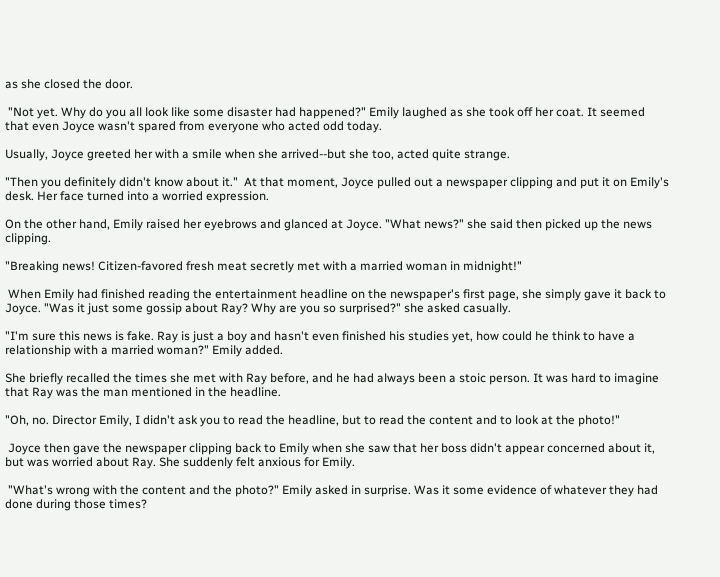as she closed the door.

 "Not yet. Why do you all look like some disaster had happened?" Emily laughed as she took off her coat. It seemed that even Joyce wasn't spared from everyone who acted odd today.

Usually, Joyce greeted her with a smile when she arrived--but she too, acted quite strange.

"Then you definitely didn't know about it."  At that moment, Joyce pulled out a newspaper clipping and put it on Emily's desk. Her face turned into a worried expression.

On the other hand, Emily raised her eyebrows and glanced at Joyce. "What news?" she said then picked up the news clipping.

"Breaking news! Citizen-favored fresh meat secretly met with a married woman in midnight!"

 When Emily had finished reading the entertainment headline on the newspaper's first page, she simply gave it back to Joyce. "Was it just some gossip about Ray? Why are you so surprised?" she asked casually.

"I'm sure this news is fake. Ray is just a boy and hasn't even finished his studies yet, how could he think to have a relationship with a married woman?" Emily added.

She briefly recalled the times she met with Ray before, and he had always been a stoic person. It was hard to imagine that Ray was the man mentioned in the headline.

"Oh, no. Director Emily, I didn't ask you to read the headline, but to read the content and to look at the photo!"

 Joyce then gave the newspaper clipping back to Emily when she saw that her boss didn't appear concerned about it, but was worried about Ray. She suddenly felt anxious for Emily.

 "What's wrong with the content and the photo?" Emily asked in surprise. Was it some evidence of whatever they had done during those times?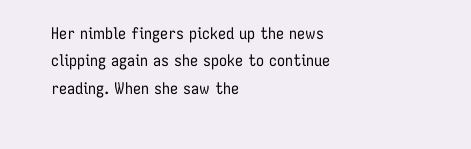Her nimble fingers picked up the news clipping again as she spoke to continue reading. When she saw the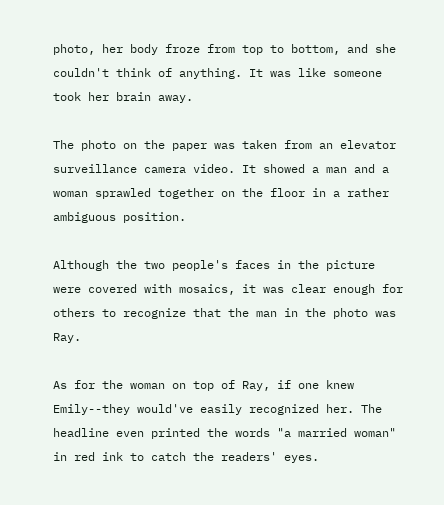photo, her body froze from top to bottom, and she couldn't think of anything. It was like someone took her brain away.

The photo on the paper was taken from an elevator surveillance camera video. It showed a man and a woman sprawled together on the floor in a rather ambiguous position.

Although the two people's faces in the picture were covered with mosaics, it was clear enough for others to recognize that the man in the photo was Ray.

As for the woman on top of Ray, if one knew Emily--they would've easily recognized her. The headline even printed the words "a married woman" in red ink to catch the readers' eyes.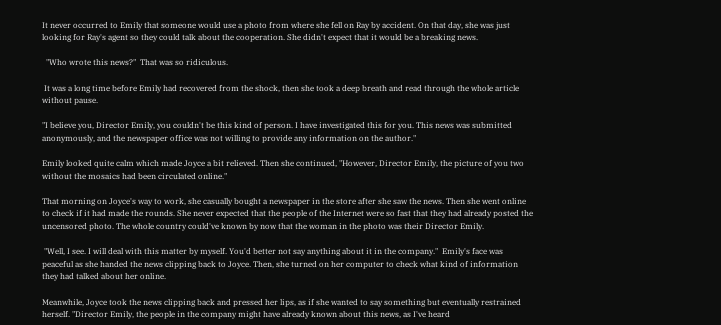It never occurred to Emily that someone would use a photo from where she fell on Ray by accident. On that day, she was just looking for Ray's agent so they could talk about the cooperation. She didn't expect that it would be a breaking news.

  "Who wrote this news?"  That was so ridiculous.

 It was a long time before Emily had recovered from the shock, then she took a deep breath and read through the whole article without pause.

"I believe you, Director Emily, you couldn't be this kind of person. I have investigated this for you. This news was submitted anonymously, and the newspaper office was not willing to provide any information on the author."

Emily looked quite calm which made Joyce a bit relieved. Then she continued, "However, Director Emily, the picture of you two without the mosaics had been circulated online."

That morning on Joyce's way to work, she casually bought a newspaper in the store after she saw the news. Then she went online to check if it had made the rounds. She never expected that the people of the Internet were so fast that they had already posted the uncensored photo. The whole country could've known by now that the woman in the photo was their Director Emily.

 "Well, I see. I will deal with this matter by myself. You'd better not say anything about it in the company."  Emily's face was peaceful as she handed the news clipping back to Joyce. Then, she turned on her computer to check what kind of information they had talked about her online.

Meanwhile, Joyce took the news clipping back and pressed her lips, as if she wanted to say something but eventually restrained herself. "Director Emily, the people in the company might have already known about this news, as I've heard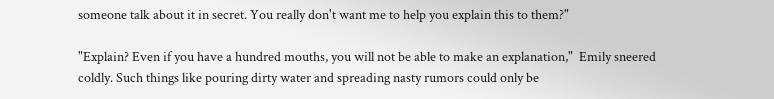someone talk about it in secret. You really don't want me to help you explain this to them?"

"Explain? Even if you have a hundred mouths, you will not be able to make an explanation,"  Emily sneered coldly. Such things like pouring dirty water and spreading nasty rumors could only be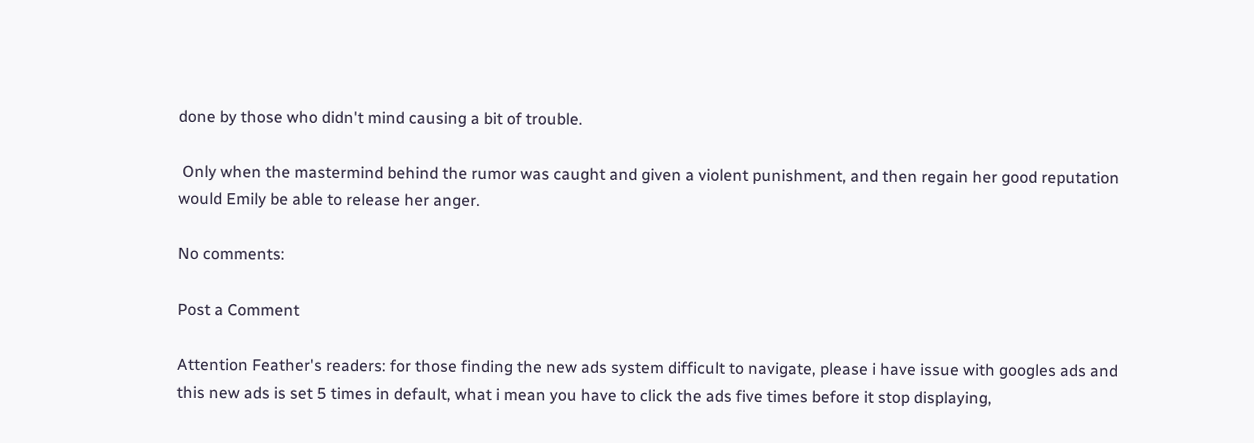done by those who didn't mind causing a bit of trouble.

 Only when the mastermind behind the rumor was caught and given a violent punishment, and then regain her good reputation would Emily be able to release her anger.

No comments:

Post a Comment

Attention Feather's readers: for those finding the new ads system difficult to navigate, please i have issue with googles ads and this new ads is set 5 times in default, what i mean you have to click the ads five times before it stop displaying,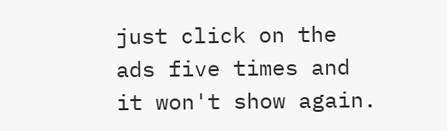just click on the ads five times and it won't show again.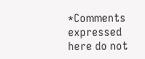*Comments expressed here do not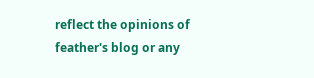reflect the opinions of feather's blog or any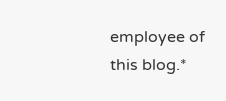employee of this blog.*